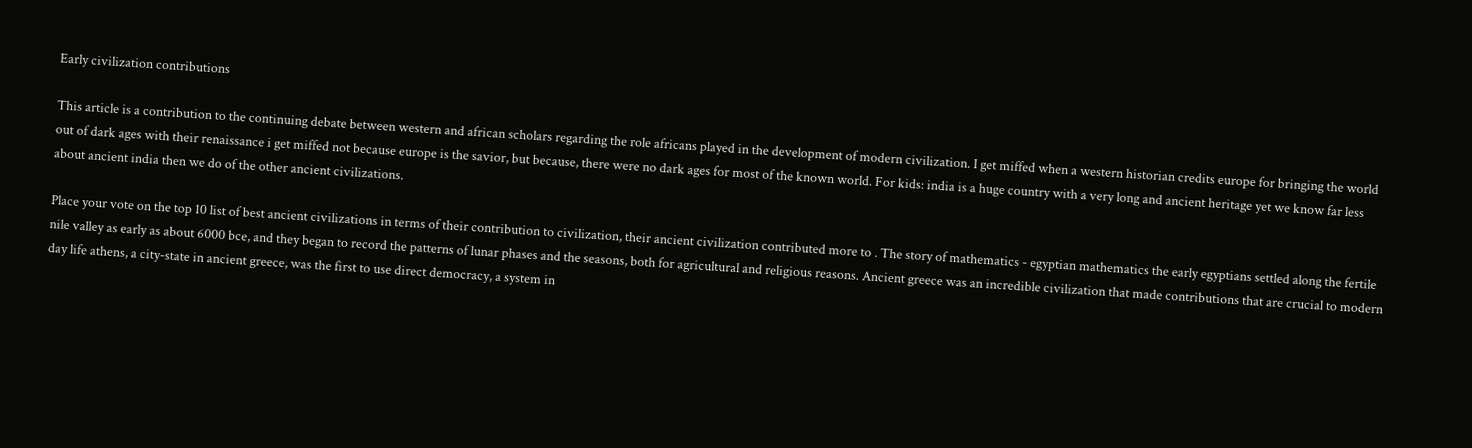Early civilization contributions

This article is a contribution to the continuing debate between western and african scholars regarding the role africans played in the development of modern civilization. I get miffed when a western historian credits europe for bringing the world out of dark ages with their renaissance i get miffed not because europe is the savior, but because, there were no dark ages for most of the known world. For kids: india is a huge country with a very long and ancient heritage yet we know far less about ancient india then we do of the other ancient civilizations.

Place your vote on the top 10 list of best ancient civilizations in terms of their contribution to civilization, their ancient civilization contributed more to . The story of mathematics - egyptian mathematics the early egyptians settled along the fertile nile valley as early as about 6000 bce, and they began to record the patterns of lunar phases and the seasons, both for agricultural and religious reasons. Ancient greece was an incredible civilization that made contributions that are crucial to modern day life athens, a city-state in ancient greece, was the first to use direct democracy, a system in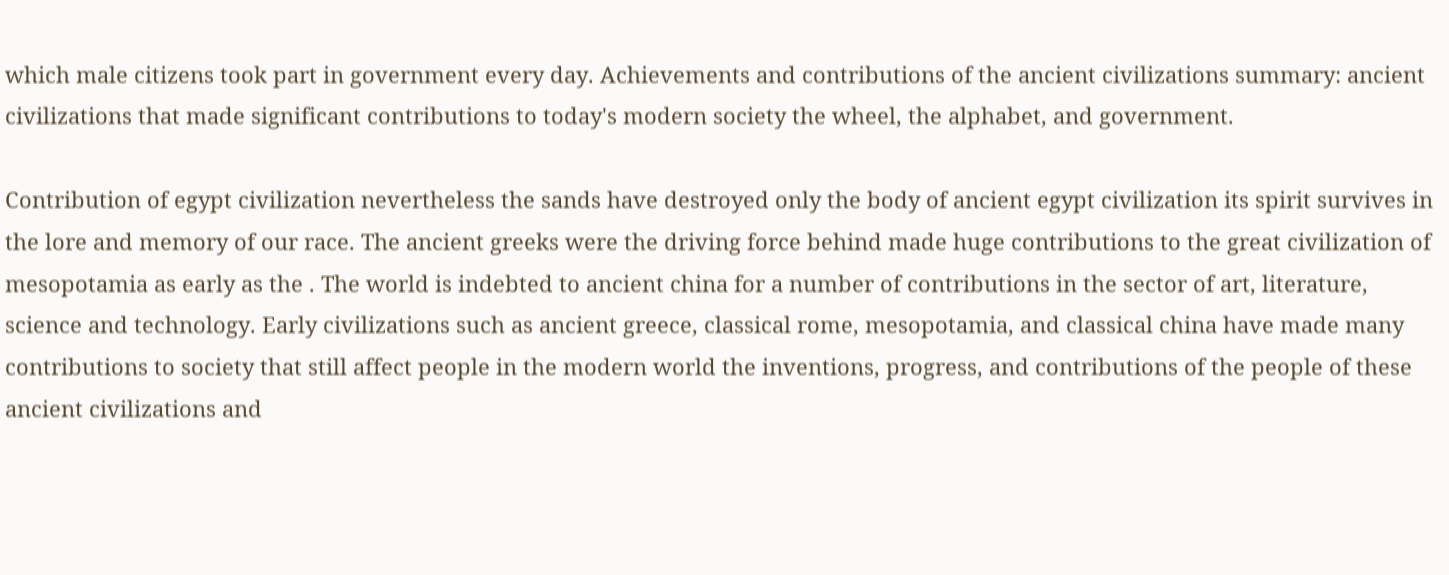which male citizens took part in government every day. Achievements and contributions of the ancient civilizations summary: ancient civilizations that made significant contributions to today's modern society the wheel, the alphabet, and government.

Contribution of egypt civilization nevertheless the sands have destroyed only the body of ancient egypt civilization its spirit survives in the lore and memory of our race. The ancient greeks were the driving force behind made huge contributions to the great civilization of mesopotamia as early as the . The world is indebted to ancient china for a number of contributions in the sector of art, literature, science and technology. Early civilizations such as ancient greece, classical rome, mesopotamia, and classical china have made many contributions to society that still affect people in the modern world the inventions, progress, and contributions of the people of these ancient civilizations and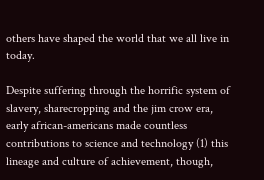others have shaped the world that we all live in today.

Despite suffering through the horrific system of slavery, sharecropping and the jim crow era, early african-americans made countless contributions to science and technology (1) this lineage and culture of achievement, though,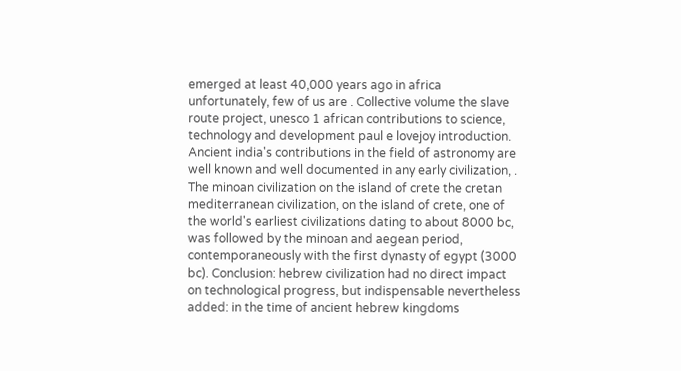emerged at least 40,000 years ago in africa unfortunately, few of us are . Collective volume the slave route project, unesco 1 african contributions to science, technology and development paul e lovejoy introduction. Ancient india's contributions in the field of astronomy are well known and well documented in any early civilization, . The minoan civilization on the island of crete the cretan mediterranean civilization, on the island of crete, one of the world's earliest civilizations dating to about 8000 bc, was followed by the minoan and aegean period, contemporaneously with the first dynasty of egypt (3000 bc). Conclusion: hebrew civilization had no direct impact on technological progress, but indispensable nevertheless added: in the time of ancient hebrew kingdoms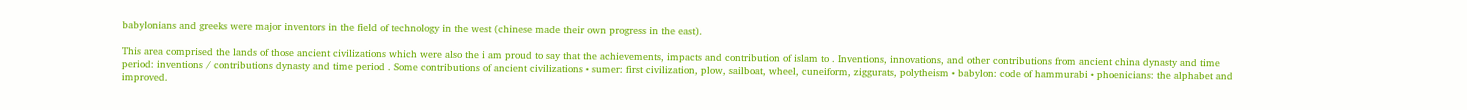babylonians and greeks were major inventors in the field of technology in the west (chinese made their own progress in the east).

This area comprised the lands of those ancient civilizations which were also the i am proud to say that the achievements, impacts and contribution of islam to . Inventions, innovations, and other contributions from ancient china dynasty and time period: inventions / contributions dynasty and time period . Some contributions of ancient civilizations • sumer: first civilization, plow, sailboat, wheel, cuneiform, ziggurats, polytheism • babylon: code of hammurabi • phoenicians: the alphabet and improved.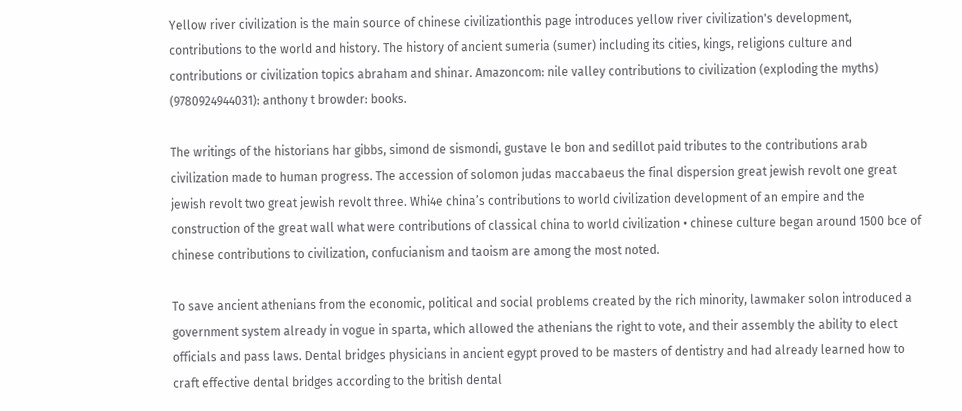Yellow river civilization is the main source of chinese civilizationthis page introduces yellow river civilization's development, contributions to the world and history. The history of ancient sumeria (sumer) including its cities, kings, religions culture and contributions or civilization topics abraham and shinar. Amazoncom: nile valley contributions to civilization (exploding the myths) (9780924944031): anthony t browder: books.

The writings of the historians har gibbs, simond de sismondi, gustave le bon and sedillot paid tributes to the contributions arab civilization made to human progress. The accession of solomon judas maccabaeus the final dispersion great jewish revolt one great jewish revolt two great jewish revolt three. Whi4e china’s contributions to world civilization development of an empire and the construction of the great wall what were contributions of classical china to world civilization • chinese culture began around 1500 bce of chinese contributions to civilization, confucianism and taoism are among the most noted.

To save ancient athenians from the economic, political and social problems created by the rich minority, lawmaker solon introduced a government system already in vogue in sparta, which allowed the athenians the right to vote, and their assembly the ability to elect officials and pass laws. Dental bridges physicians in ancient egypt proved to be masters of dentistry and had already learned how to craft effective dental bridges according to the british dental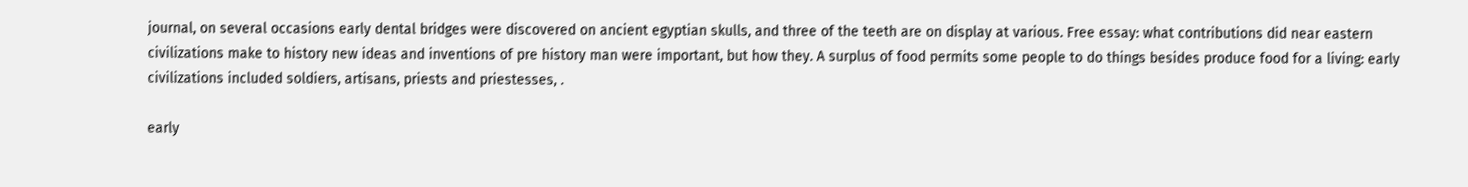journal, on several occasions early dental bridges were discovered on ancient egyptian skulls, and three of the teeth are on display at various. Free essay: what contributions did near eastern civilizations make to history new ideas and inventions of pre history man were important, but how they. A surplus of food permits some people to do things besides produce food for a living: early civilizations included soldiers, artisans, priests and priestesses, .

early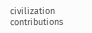civilization contributions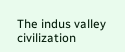The indus valley civilization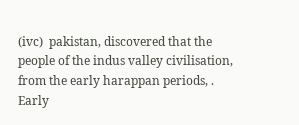(ivc)  pakistan, discovered that the people of the indus valley civilisation, from the early harappan periods, .
Early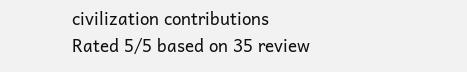civilization contributions
Rated 5/5 based on 35 review